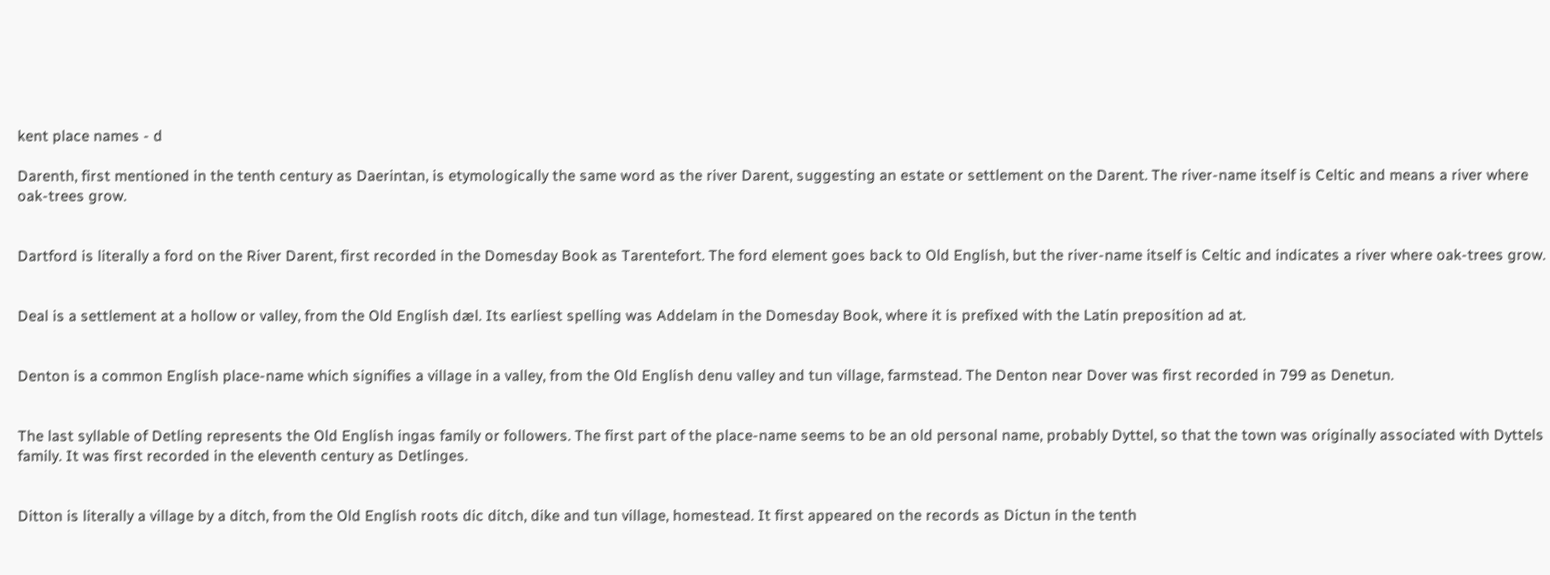kent place names - d

Darenth, first mentioned in the tenth century as Daerintan, is etymologically the same word as the river Darent, suggesting an estate or settlement on the Darent. The river-name itself is Celtic and means a river where oak-trees grow.


Dartford is literally a ford on the River Darent, first recorded in the Domesday Book as Tarentefort. The ford element goes back to Old English, but the river-name itself is Celtic and indicates a river where oak-trees grow.


Deal is a settlement at a hollow or valley, from the Old English dæl. Its earliest spelling was Addelam in the Domesday Book, where it is prefixed with the Latin preposition ad at.


Denton is a common English place-name which signifies a village in a valley, from the Old English denu valley and tun village, farmstead. The Denton near Dover was first recorded in 799 as Denetun.


The last syllable of Detling represents the Old English ingas family or followers. The first part of the place-name seems to be an old personal name, probably Dyttel, so that the town was originally associated with Dyttels family. It was first recorded in the eleventh century as Detlinges.


Ditton is literally a village by a ditch, from the Old English roots dic ditch, dike and tun village, homestead. It first appeared on the records as Dictun in the tenth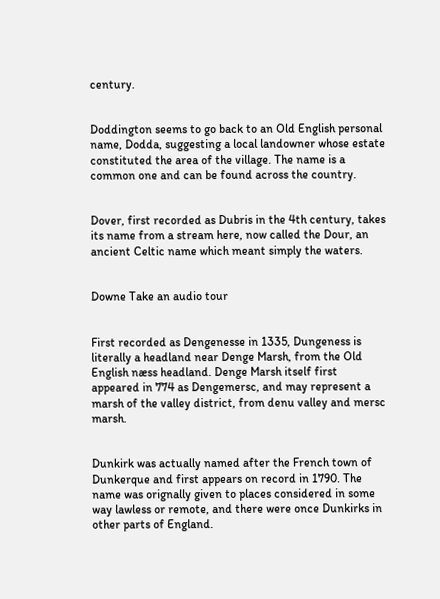century.


Doddington seems to go back to an Old English personal name, Dodda, suggesting a local landowner whose estate constituted the area of the village. The name is a common one and can be found across the country.


Dover, first recorded as Dubris in the 4th century, takes its name from a stream here, now called the Dour, an ancient Celtic name which meant simply the waters.


Downe Take an audio tour


First recorded as Dengenesse in 1335, Dungeness is literally a headland near Denge Marsh, from the Old English næss headland. Denge Marsh itself first appeared in 774 as Dengemersc, and may represent a marsh of the valley district, from denu valley and mersc marsh.


Dunkirk was actually named after the French town of Dunkerque and first appears on record in 1790. The name was orignally given to places considered in some way lawless or remote, and there were once Dunkirks in other parts of England.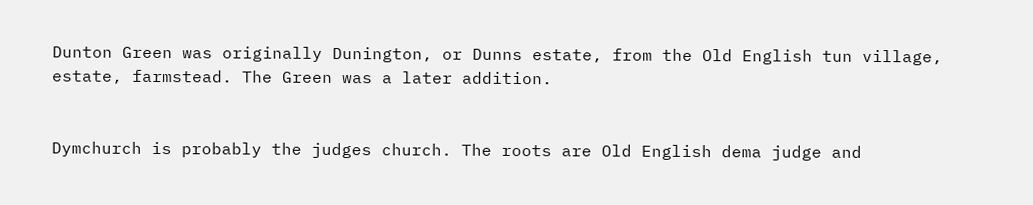Dunton Green was originally Dunington, or Dunns estate, from the Old English tun village, estate, farmstead. The Green was a later addition.


Dymchurch is probably the judges church. The roots are Old English dema judge and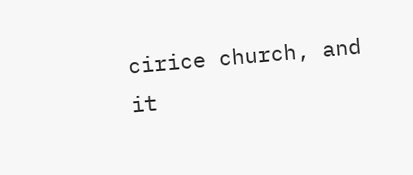cirice church, and it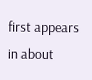first appears in about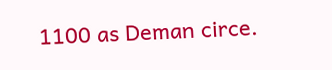1100 as Deman circe.